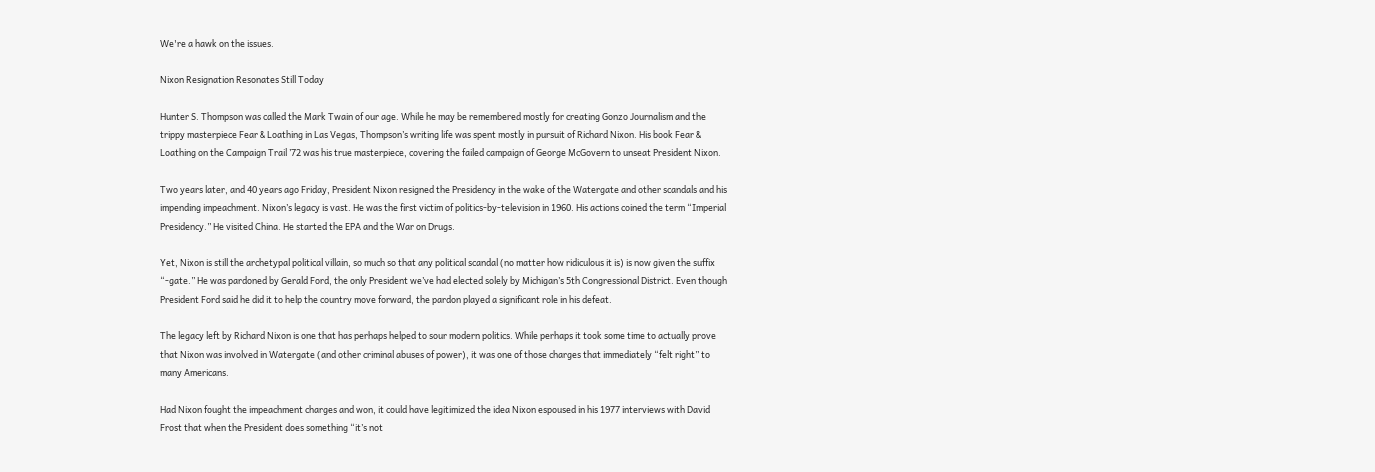We're a hawk on the issues.

Nixon Resignation Resonates Still Today

Hunter S. Thompson was called the Mark Twain of our age. While he may be remembered mostly for creating Gonzo Journalism and the trippy masterpiece Fear & Loathing in Las Vegas, Thompson’s writing life was spent mostly in pursuit of Richard Nixon. His book Fear & Loathing on the Campaign Trail ’72 was his true masterpiece, covering the failed campaign of George McGovern to unseat President Nixon.

Two years later, and 40 years ago Friday, President Nixon resigned the Presidency in the wake of the Watergate and other scandals and his impending impeachment. Nixon’s legacy is vast. He was the first victim of politics-by-television in 1960. His actions coined the term “Imperial Presidency.” He visited China. He started the EPA and the War on Drugs.

Yet, Nixon is still the archetypal political villain, so much so that any political scandal (no matter how ridiculous it is) is now given the suffix “-gate.” He was pardoned by Gerald Ford, the only President we’ve had elected solely by Michigan’s 5th Congressional District. Even though President Ford said he did it to help the country move forward, the pardon played a significant role in his defeat.

The legacy left by Richard Nixon is one that has perhaps helped to sour modern politics. While perhaps it took some time to actually prove that Nixon was involved in Watergate (and other criminal abuses of power), it was one of those charges that immediately “felt right” to many Americans.

Had Nixon fought the impeachment charges and won, it could have legitimized the idea Nixon espoused in his 1977 interviews with David Frost that when the President does something “it’s not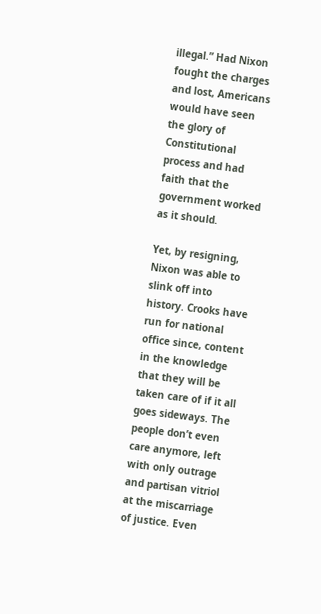illegal.” Had Nixon fought the charges and lost, Americans would have seen the glory of Constitutional process and had faith that the government worked as it should.

Yet, by resigning, Nixon was able to slink off into history. Crooks have run for national office since, content in the knowledge that they will be taken care of if it all goes sideways. The people don’t even care anymore, left with only outrage and partisan vitriol at the miscarriage of justice. Even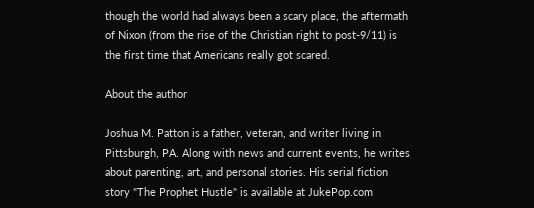though the world had always been a scary place, the aftermath of Nixon (from the rise of the Christian right to post-9/11) is the first time that Americans really got scared.

About the author

Joshua M. Patton is a father, veteran, and writer living in Pittsburgh, PA. Along with news and current events, he writes about parenting, art, and personal stories. His serial fiction story "The Prophet Hustle" is available at JukePop.com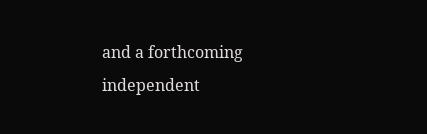and a forthcoming independent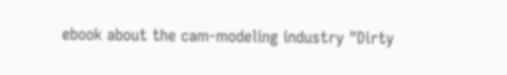ebook about the cam-modeling industry "Dirty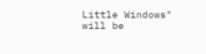Little Windows" will be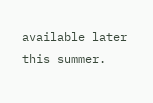available later this summer.